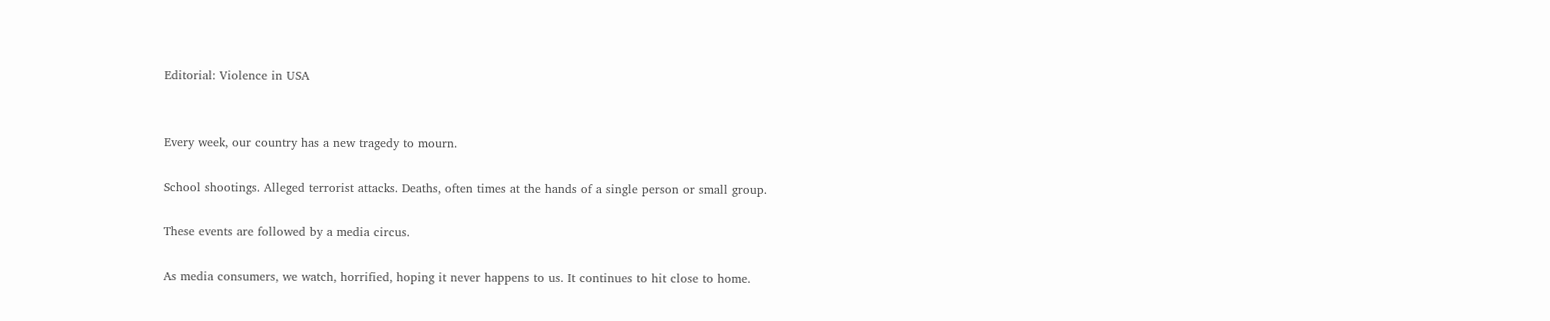Editorial: Violence in USA


Every week, our country has a new tragedy to mourn.

School shootings. Alleged terrorist attacks. Deaths, often times at the hands of a single person or small group.

These events are followed by a media circus.

As media consumers, we watch, horrified, hoping it never happens to us. It continues to hit close to home.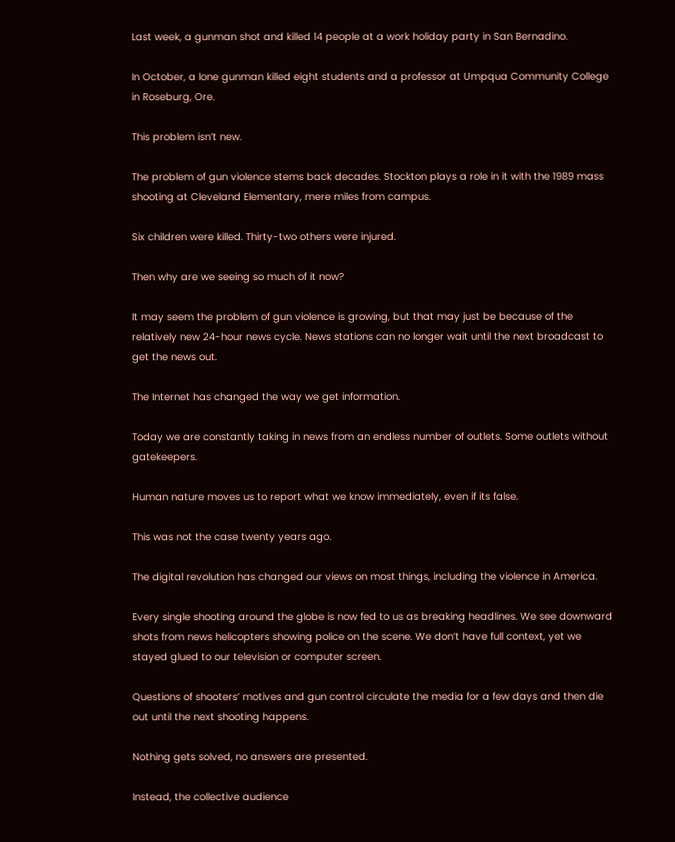Last week, a gunman shot and killed 14 people at a work holiday party in San Bernadino.

In October, a lone gunman killed eight students and a professor at Umpqua Community College in Roseburg, Ore.

This problem isn’t new.

The problem of gun violence stems back decades. Stockton plays a role in it with the 1989 mass shooting at Cleveland Elementary, mere miles from campus.

Six children were killed. Thirty-two others were injured.

Then why are we seeing so much of it now?

It may seem the problem of gun violence is growing, but that may just be because of the relatively new 24-hour news cycle. News stations can no longer wait until the next broadcast to get the news out.

The Internet has changed the way we get information.

Today we are constantly taking in news from an endless number of outlets. Some outlets without gatekeepers.

Human nature moves us to report what we know immediately, even if its false.

This was not the case twenty years ago.

The digital revolution has changed our views on most things, including the violence in America.

Every single shooting around the globe is now fed to us as breaking headlines. We see downward shots from news helicopters showing police on the scene. We don’t have full context, yet we stayed glued to our television or computer screen.

Questions of shooters’ motives and gun control circulate the media for a few days and then die out until the next shooting happens.

Nothing gets solved, no answers are presented.

Instead, the collective audience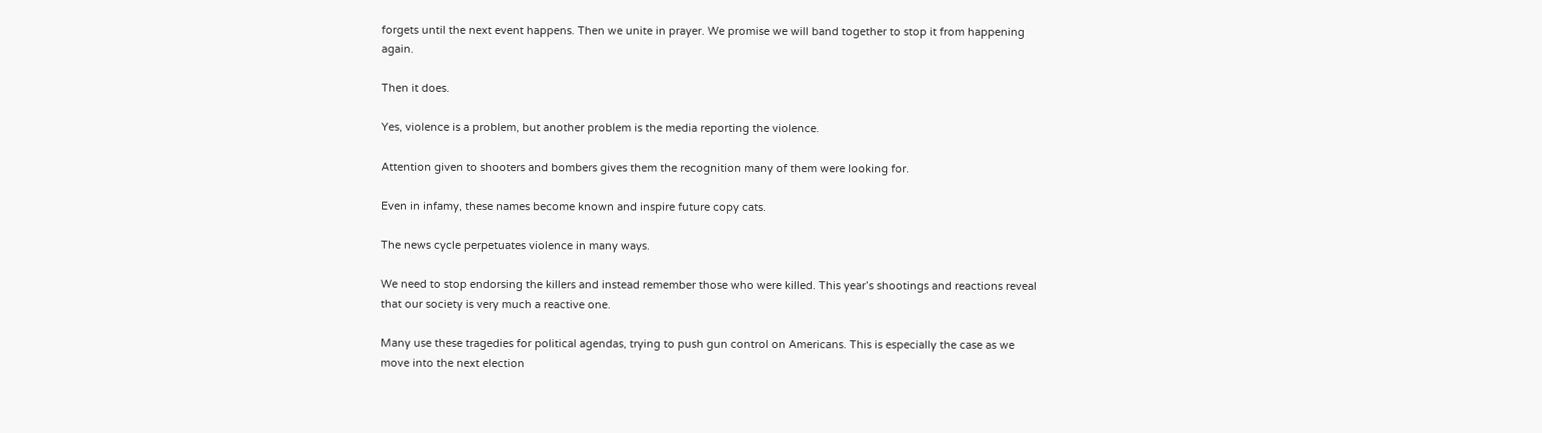forgets until the next event happens. Then we unite in prayer. We promise we will band together to stop it from happening again.

Then it does.

Yes, violence is a problem, but another problem is the media reporting the violence.

Attention given to shooters and bombers gives them the recognition many of them were looking for.

Even in infamy, these names become known and inspire future copy cats.

The news cycle perpetuates violence in many ways.

We need to stop endorsing the killers and instead remember those who were killed. This year’s shootings and reactions reveal that our society is very much a reactive one.

Many use these tragedies for political agendas, trying to push gun control on Americans. This is especially the case as we move into the next election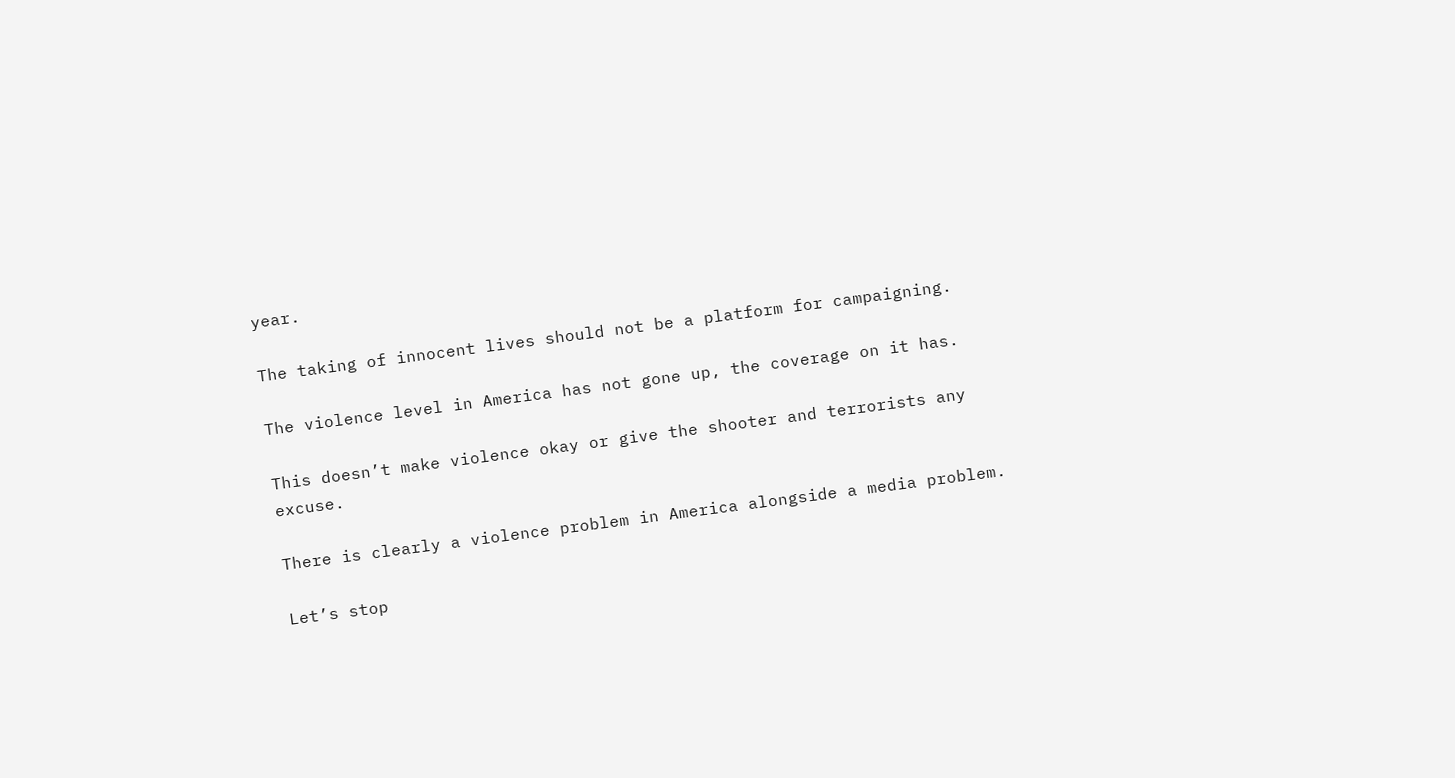year.

The taking of innocent lives should not be a platform for campaigning.

The violence level in America has not gone up, the coverage on it has.

This doesn’t make violence okay or give the shooter and terrorists any excuse.

There is clearly a violence problem in America alongside a media problem.

Let’s stop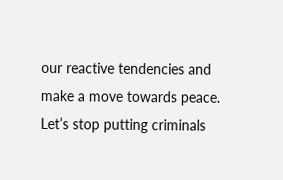our reactive tendencies and make a move towards peace. Let’s stop putting criminals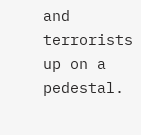and terrorists up on a pedestal.